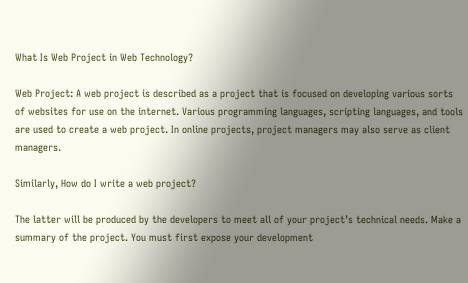What Is Web Project in Web Technology?

Web Project: A web project is described as a project that is focused on developing various sorts of websites for use on the internet. Various programming languages, scripting languages, and tools are used to create a web project. In online projects, project managers may also serve as client managers.

Similarly, How do I write a web project?

The latter will be produced by the developers to meet all of your project’s technical needs. Make a summary of the project. You must first expose your development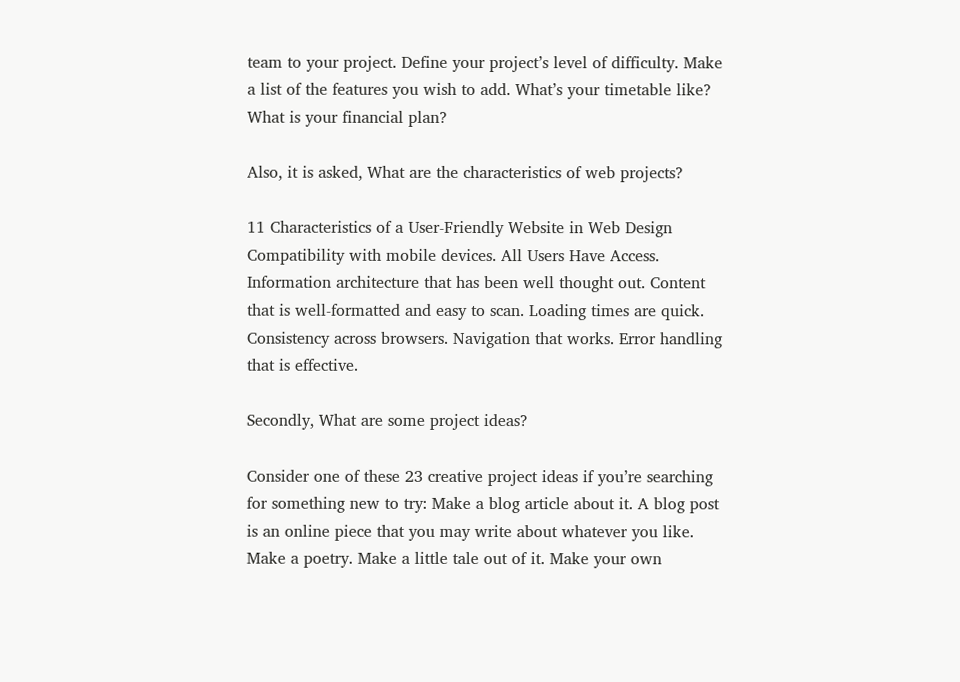team to your project. Define your project’s level of difficulty. Make a list of the features you wish to add. What’s your timetable like? What is your financial plan?

Also, it is asked, What are the characteristics of web projects?

11 Characteristics of a User-Friendly Website in Web Design Compatibility with mobile devices. All Users Have Access. Information architecture that has been well thought out. Content that is well-formatted and easy to scan. Loading times are quick. Consistency across browsers. Navigation that works. Error handling that is effective.

Secondly, What are some project ideas?

Consider one of these 23 creative project ideas if you’re searching for something new to try: Make a blog article about it. A blog post is an online piece that you may write about whatever you like. Make a poetry. Make a little tale out of it. Make your own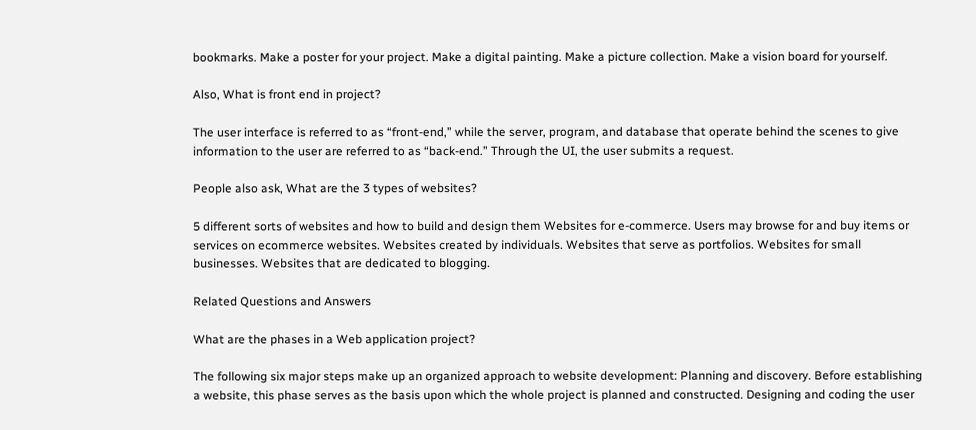bookmarks. Make a poster for your project. Make a digital painting. Make a picture collection. Make a vision board for yourself.

Also, What is front end in project?

The user interface is referred to as “front-end,” while the server, program, and database that operate behind the scenes to give information to the user are referred to as “back-end.” Through the UI, the user submits a request.

People also ask, What are the 3 types of websites?

5 different sorts of websites and how to build and design them Websites for e-commerce. Users may browse for and buy items or services on ecommerce websites. Websites created by individuals. Websites that serve as portfolios. Websites for small businesses. Websites that are dedicated to blogging.

Related Questions and Answers

What are the phases in a Web application project?

The following six major steps make up an organized approach to website development: Planning and discovery. Before establishing a website, this phase serves as the basis upon which the whole project is planned and constructed. Designing and coding the user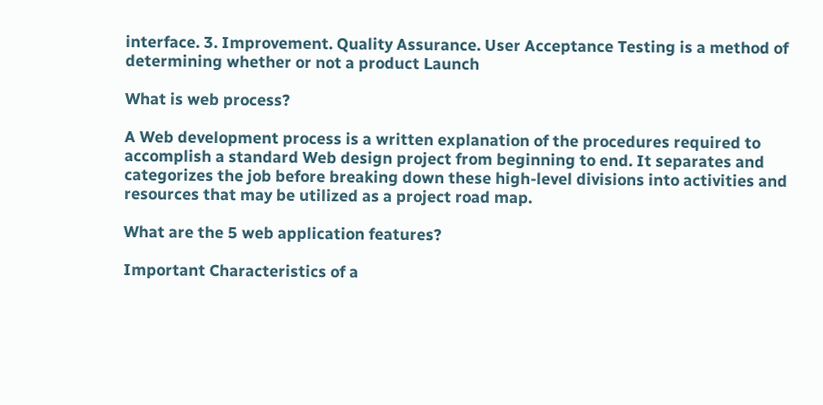interface. 3. Improvement. Quality Assurance. User Acceptance Testing is a method of determining whether or not a product Launch

What is web process?

A Web development process is a written explanation of the procedures required to accomplish a standard Web design project from beginning to end. It separates and categorizes the job before breaking down these high-level divisions into activities and resources that may be utilized as a project road map.

What are the 5 web application features?

Important Characteristics of a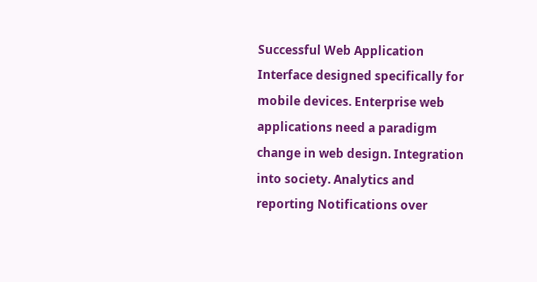Successful Web Application Interface designed specifically for mobile devices. Enterprise web applications need a paradigm change in web design. Integration into society. Analytics and reporting Notifications over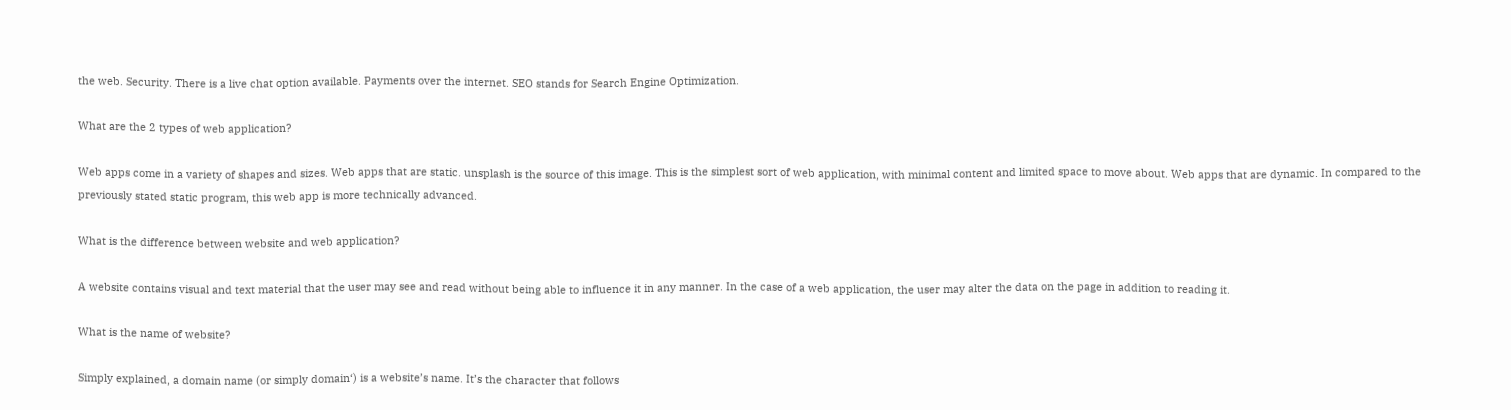the web. Security. There is a live chat option available. Payments over the internet. SEO stands for Search Engine Optimization.

What are the 2 types of web application?

Web apps come in a variety of shapes and sizes. Web apps that are static. unsplash is the source of this image. This is the simplest sort of web application, with minimal content and limited space to move about. Web apps that are dynamic. In compared to the previously stated static program, this web app is more technically advanced.

What is the difference between website and web application?

A website contains visual and text material that the user may see and read without being able to influence it in any manner. In the case of a web application, the user may alter the data on the page in addition to reading it.

What is the name of website?

Simply explained, a domain name (or simply domain‘) is a website’s name. It’s the character that follows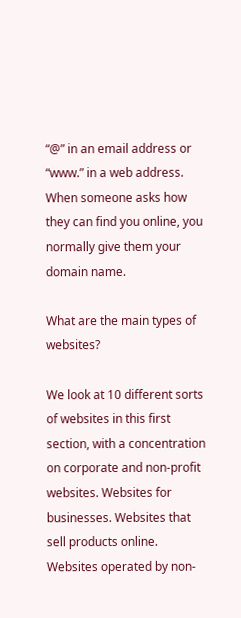“@” in an email address or “www.” in a web address. When someone asks how they can find you online, you normally give them your domain name.

What are the main types of websites?

We look at 10 different sorts of websites in this first section, with a concentration on corporate and non-profit websites. Websites for businesses. Websites that sell products online. Websites operated by non-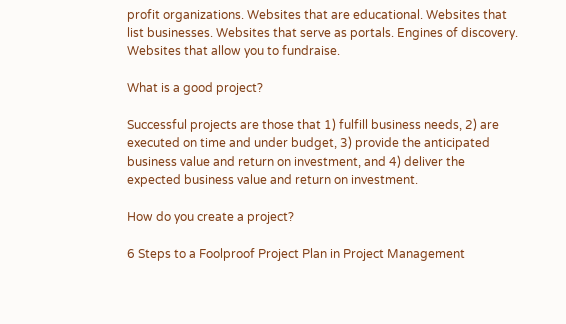profit organizations. Websites that are educational. Websites that list businesses. Websites that serve as portals. Engines of discovery. Websites that allow you to fundraise.

What is a good project?

Successful projects are those that 1) fulfill business needs, 2) are executed on time and under budget, 3) provide the anticipated business value and return on investment, and 4) deliver the expected business value and return on investment.

How do you create a project?

6 Steps to a Foolproof Project Plan in Project Management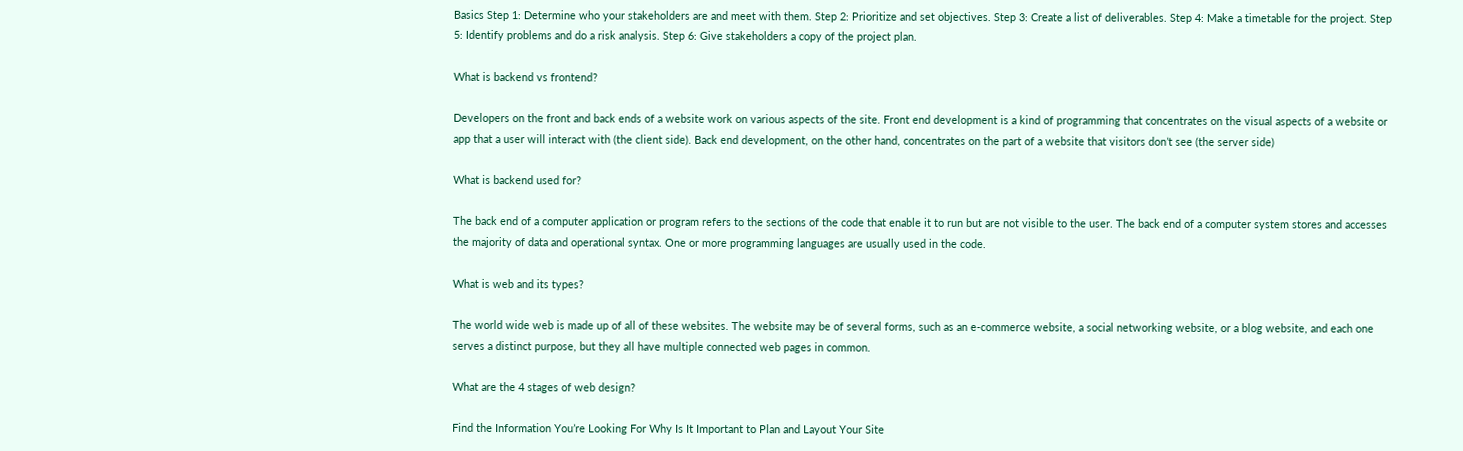Basics Step 1: Determine who your stakeholders are and meet with them. Step 2: Prioritize and set objectives. Step 3: Create a list of deliverables. Step 4: Make a timetable for the project. Step 5: Identify problems and do a risk analysis. Step 6: Give stakeholders a copy of the project plan.

What is backend vs frontend?

Developers on the front and back ends of a website work on various aspects of the site. Front end development is a kind of programming that concentrates on the visual aspects of a website or app that a user will interact with (the client side). Back end development, on the other hand, concentrates on the part of a website that visitors don’t see (the server side)

What is backend used for?

The back end of a computer application or program refers to the sections of the code that enable it to run but are not visible to the user. The back end of a computer system stores and accesses the majority of data and operational syntax. One or more programming languages are usually used in the code.

What is web and its types?

The world wide web is made up of all of these websites. The website may be of several forms, such as an e-commerce website, a social networking website, or a blog website, and each one serves a distinct purpose, but they all have multiple connected web pages in common.

What are the 4 stages of web design?

Find the Information You’re Looking For Why Is It Important to Plan and Layout Your Site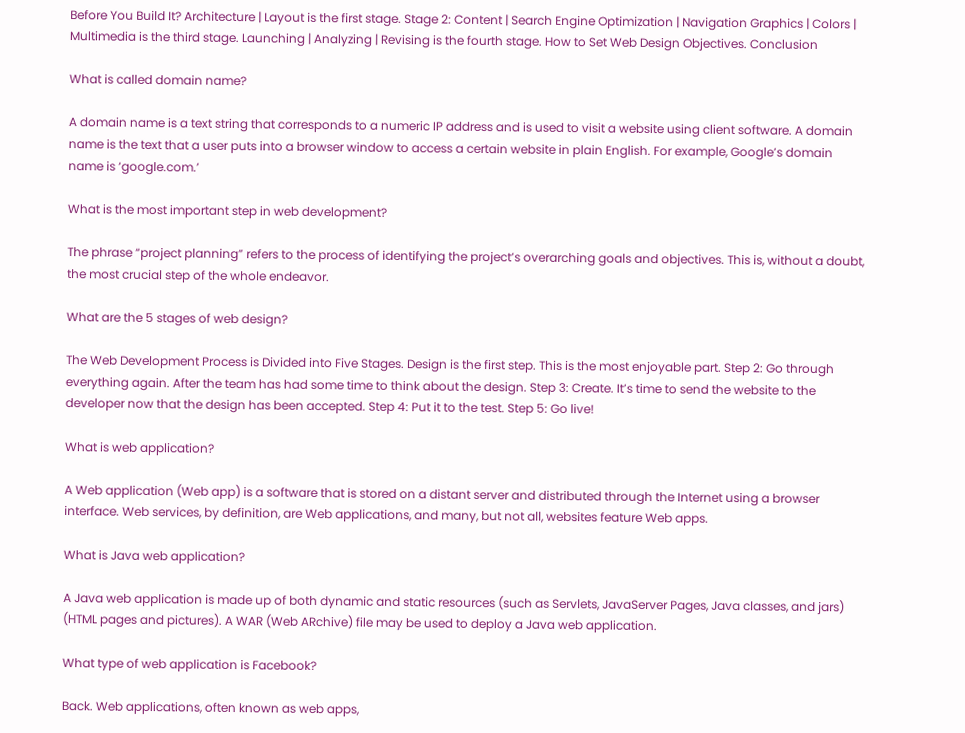Before You Build It? Architecture | Layout is the first stage. Stage 2: Content | Search Engine Optimization | Navigation Graphics | Colors | Multimedia is the third stage. Launching | Analyzing | Revising is the fourth stage. How to Set Web Design Objectives. Conclusion

What is called domain name?

A domain name is a text string that corresponds to a numeric IP address and is used to visit a website using client software. A domain name is the text that a user puts into a browser window to access a certain website in plain English. For example, Google’s domain name is ‘google.com.’

What is the most important step in web development?

The phrase “project planning” refers to the process of identifying the project’s overarching goals and objectives. This is, without a doubt, the most crucial step of the whole endeavor.

What are the 5 stages of web design?

The Web Development Process is Divided into Five Stages. Design is the first step. This is the most enjoyable part. Step 2: Go through everything again. After the team has had some time to think about the design. Step 3: Create. It’s time to send the website to the developer now that the design has been accepted. Step 4: Put it to the test. Step 5: Go live!

What is web application?

A Web application (Web app) is a software that is stored on a distant server and distributed through the Internet using a browser interface. Web services, by definition, are Web applications, and many, but not all, websites feature Web apps.

What is Java web application?

A Java web application is made up of both dynamic and static resources (such as Servlets, JavaServer Pages, Java classes, and jars) (HTML pages and pictures). A WAR (Web ARchive) file may be used to deploy a Java web application.

What type of web application is Facebook?

Back. Web applications, often known as web apps,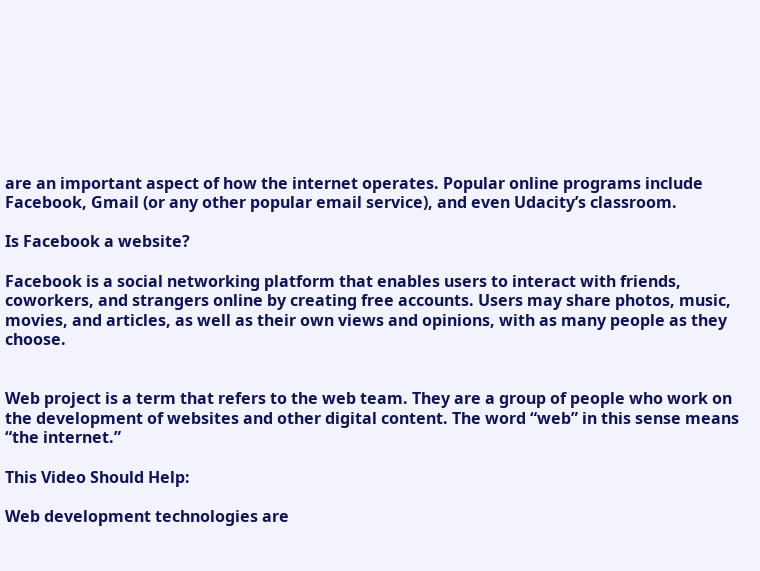are an important aspect of how the internet operates. Popular online programs include Facebook, Gmail (or any other popular email service), and even Udacity’s classroom.

Is Facebook a website?

Facebook is a social networking platform that enables users to interact with friends, coworkers, and strangers online by creating free accounts. Users may share photos, music, movies, and articles, as well as their own views and opinions, with as many people as they choose.


Web project is a term that refers to the web team. They are a group of people who work on the development of websites and other digital content. The word “web” in this sense means “the internet.”

This Video Should Help:

Web development technologies are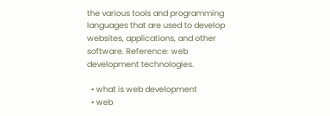the various tools and programming languages that are used to develop websites, applications, and other software. Reference: web development technologies.

  • what is web development
  • web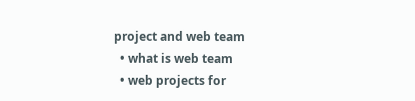project and web team
  • what is web team
  • web projects for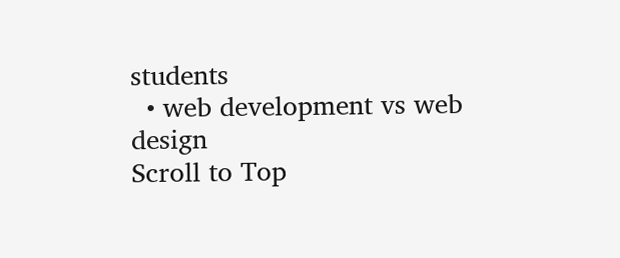students
  • web development vs web design
Scroll to Top